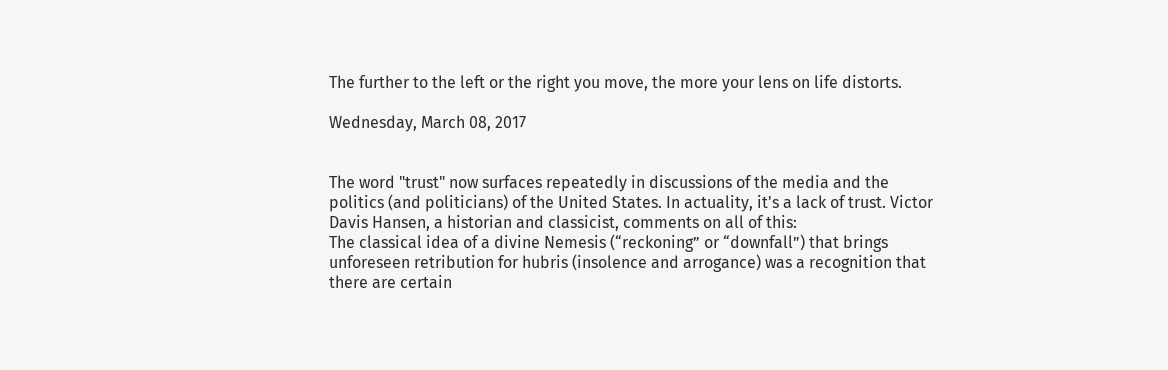The further to the left or the right you move, the more your lens on life distorts.

Wednesday, March 08, 2017


The word "trust" now surfaces repeatedly in discussions of the media and the politics (and politicians) of the United States. In actuality, it's a lack of trust. Victor Davis Hansen, a historian and classicist, comments on all of this:
The classical idea of a divine Nemesis (“reckoning” or “downfall”) that brings unforeseen retribution for hubris (insolence and arrogance) was a recognition that there are certain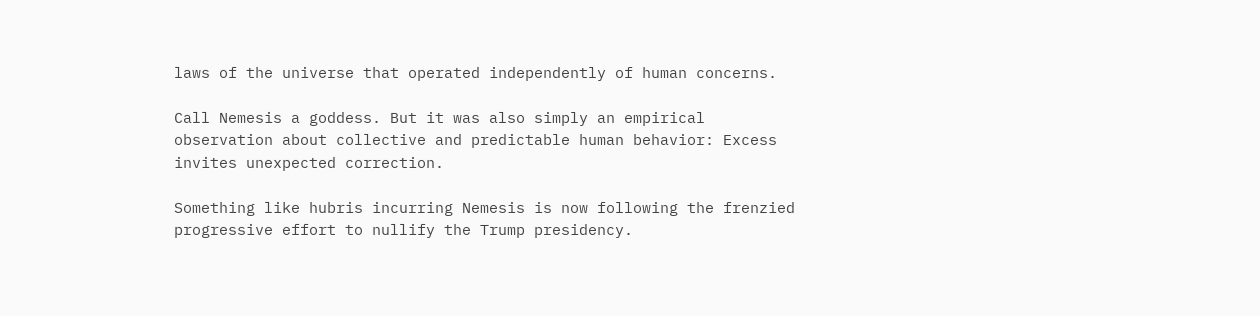laws of the universe that operated independently of human concerns.

Call Nemesis a goddess. But it was also simply an empirical observation about collective and predictable human behavior: Excess invites unexpected correction.

Something like hubris incurring Nemesis is now following the frenzied progressive effort to nullify the Trump presidency.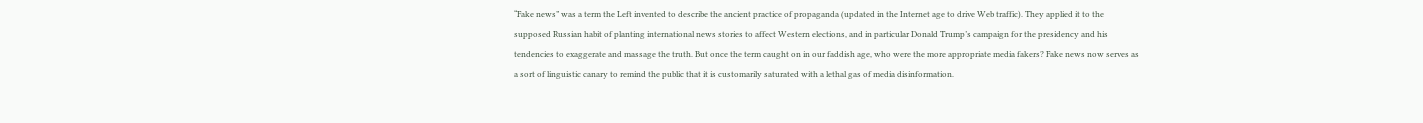“Fake news” was a term the Left invented to describe the ancient practice of propaganda (updated in the Internet age to drive Web traffic). They applied it to the supposed Russian habit of planting international news stories to affect Western elections, and in particular Donald Trump’s campaign for the presidency and his tendencies to exaggerate and massage the truth. But once the term caught on in our faddish age, who were the more appropriate media fakers? Fake news now serves as a sort of linguistic canary to remind the public that it is customarily saturated with a lethal gas of media disinformation.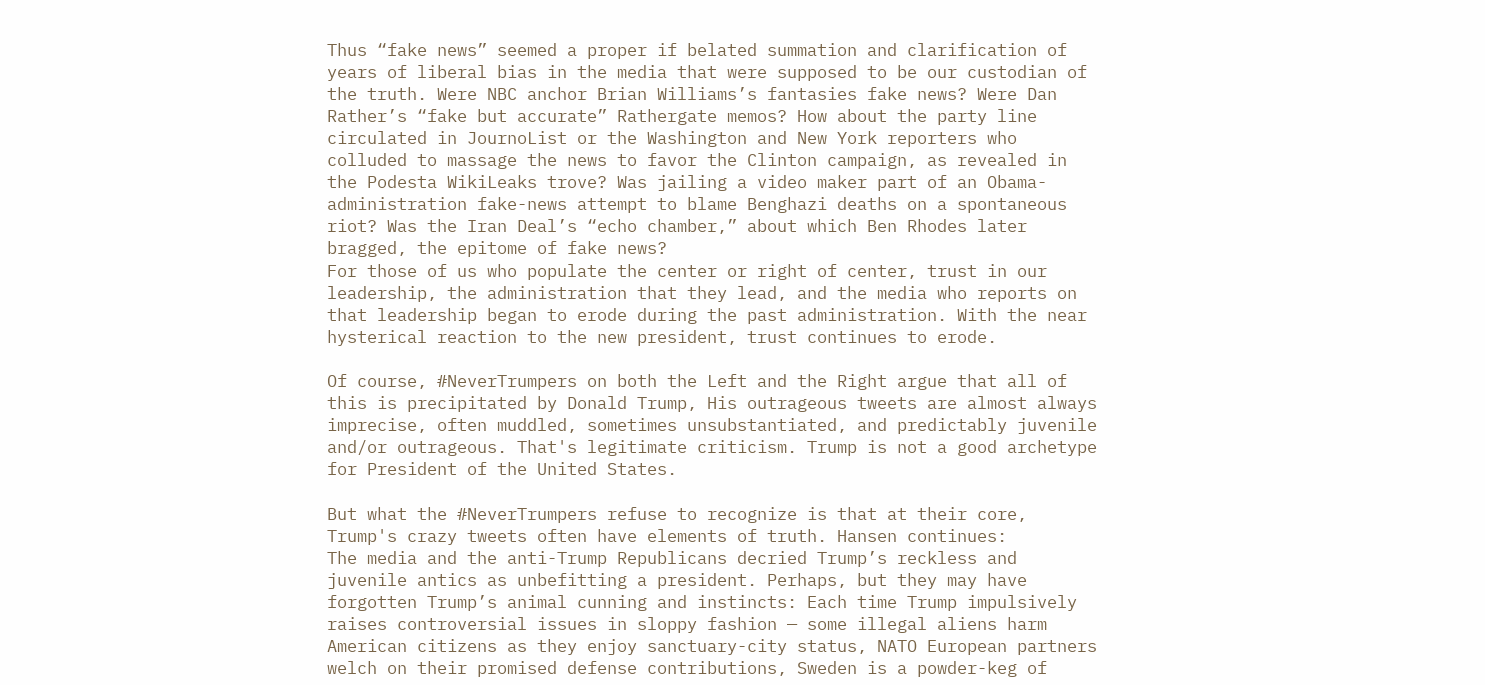Thus “fake news” seemed a proper if belated summation and clarification of years of liberal bias in the media that were supposed to be our custodian of the truth. Were NBC anchor Brian Williams’s fantasies fake news? Were Dan Rather’s “fake but accurate” Rathergate memos? How about the party line circulated in JournoList or the Washington and New York reporters who colluded to massage the news to favor the Clinton campaign, as revealed in the Podesta WikiLeaks trove? Was jailing a video maker part of an Obama-administration fake-news attempt to blame Benghazi deaths on a spontaneous riot? Was the Iran Deal’s “echo chamber,” about which Ben Rhodes later bragged, the epitome of fake news?
For those of us who populate the center or right of center, trust in our leadership, the administration that they lead, and the media who reports on that leadership began to erode during the past administration. With the near hysterical reaction to the new president, trust continues to erode.

Of course, #NeverTrumpers on both the Left and the Right argue that all of this is precipitated by Donald Trump, His outrageous tweets are almost always imprecise, often muddled, sometimes unsubstantiated, and predictably juvenile and/or outrageous. That's legitimate criticism. Trump is not a good archetype for President of the United States.

But what the #NeverTrumpers refuse to recognize is that at their core, Trump's crazy tweets often have elements of truth. Hansen continues:
The media and the anti-Trump Republicans decried Trump’s reckless and juvenile antics as unbefitting a president. Perhaps, but they may have forgotten Trump’s animal cunning and instincts: Each time Trump impulsively raises controversial issues in sloppy fashion — some illegal aliens harm American citizens as they enjoy sanctuary-city status, NATO European partners welch on their promised defense contributions, Sweden is a powder-keg of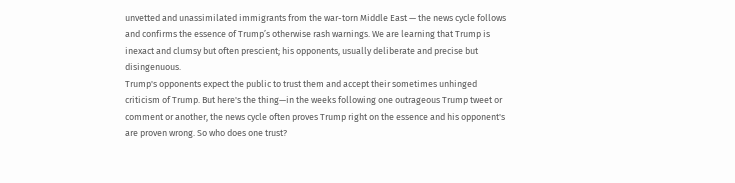unvetted and unassimilated immigrants from the war-torn Middle East — the news cycle follows and confirms the essence of Trump’s otherwise rash warnings. We are learning that Trump is inexact and clumsy but often prescient; his opponents, usually deliberate and precise but disingenuous.
Trump's opponents expect the public to trust them and accept their sometimes unhinged criticism of Trump. But here's the thing—in the weeks following one outrageous Trump tweet or comment or another, the news cycle often proves Trump right on the essence and his opponent's are proven wrong. So who does one trust?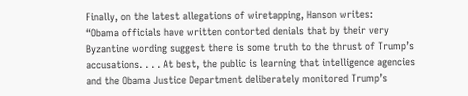Finally, on the latest allegations of wiretapping, Hanson writes:
“Obama officials have written contorted denials that by their very Byzantine wording suggest there is some truth to the thrust of Trump’s accusations. . . . At best, the public is learning that intelligence agencies and the Obama Justice Department deliberately monitored Trump’s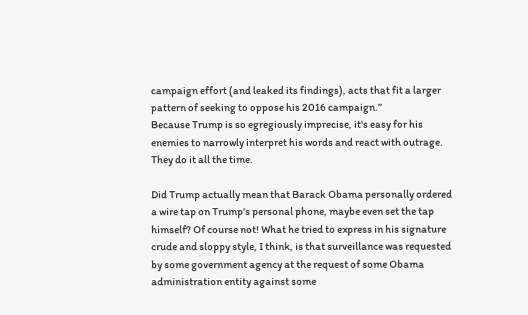campaign effort (and leaked its findings), acts that fit a larger pattern of seeking to oppose his 2016 campaign.”
Because Trump is so egregiously imprecise, it's easy for his enemies to narrowly interpret his words and react with outrage. They do it all the time.

Did Trump actually mean that Barack Obama personally ordered a wire tap on Trump's personal phone, maybe even set the tap himself? Of course not! What he tried to express in his signature crude and sloppy style, I think, is that surveillance was requested by some government agency at the request of some Obama administration entity against some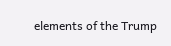elements of the Trump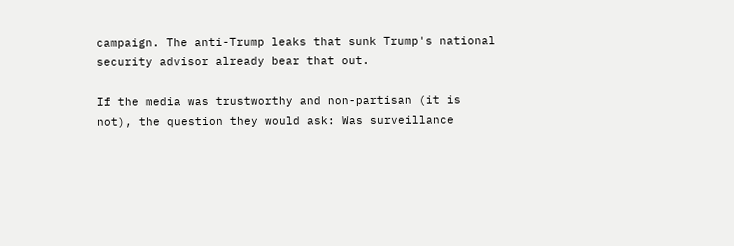campaign. The anti-Trump leaks that sunk Trump's national security advisor already bear that out.

If the media was trustworthy and non-partisan (it is not), the question they would ask: Was surveillance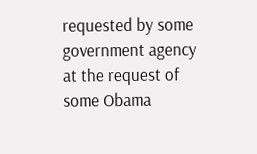requested by some government agency at the request of some Obama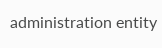administration entity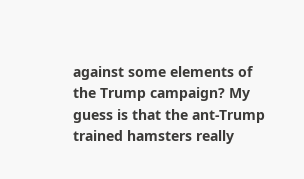against some elements of the Trump campaign? My guess is that the ant-Trump trained hamsters really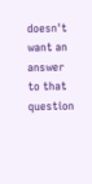doesn't want an answer to that question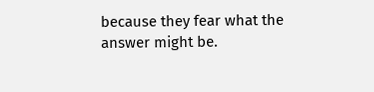because they fear what the answer might be.